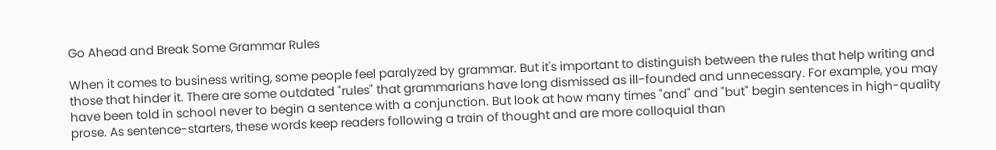Go Ahead and Break Some Grammar Rules

When it comes to business writing, some people feel paralyzed by grammar. But it's important to distinguish between the rules that help writing and those that hinder it. There are some outdated "rules" that grammarians have long dismissed as ill-founded and unnecessary. For example, you may have been told in school never to begin a sentence with a conjunction. But look at how many times "and" and "but" begin sentences in high-quality prose. As sentence-starters, these words keep readers following a train of thought and are more colloquial than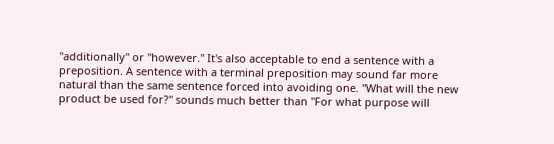"additionally" or "however." It's also acceptable to end a sentence with a preposition. A sentence with a terminal preposition may sound far more natural than the same sentence forced into avoiding one. "What will the new product be used for?" sounds much better than "For what purpose will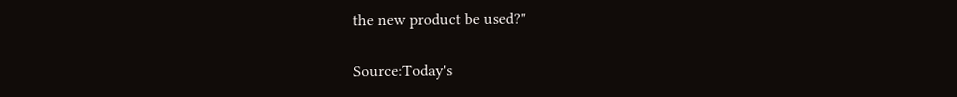the new product be used?"

Source:Today's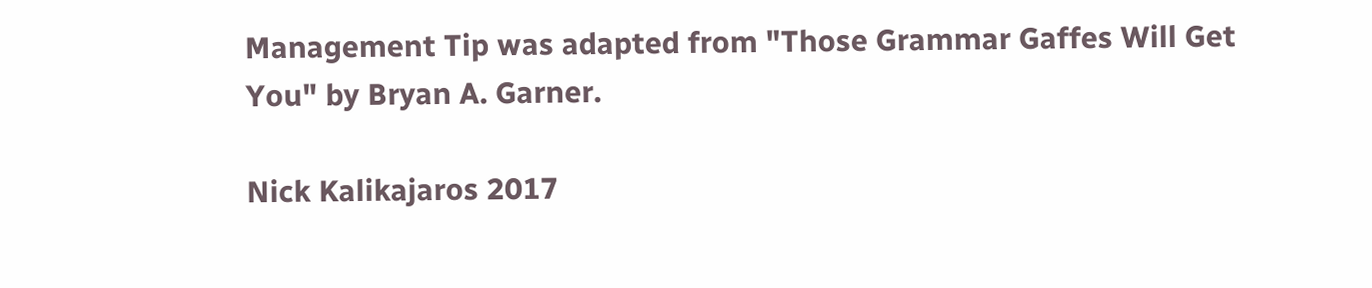Management Tip was adapted from "Those Grammar Gaffes Will Get You" by Bryan A. Garner.

Nick Kalikajaros 2017